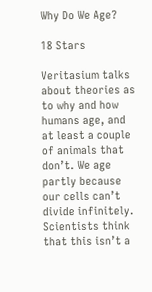Why Do We Age?

18 Stars

Veritasium talks about theories as to why and how humans age, and at least a couple of animals that don’t. We age partly because our cells can’t divide infinitely. Scientists think that this isn’t a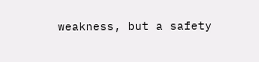weakness, but a safety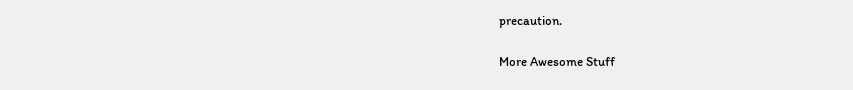precaution.

More Awesome Stuff